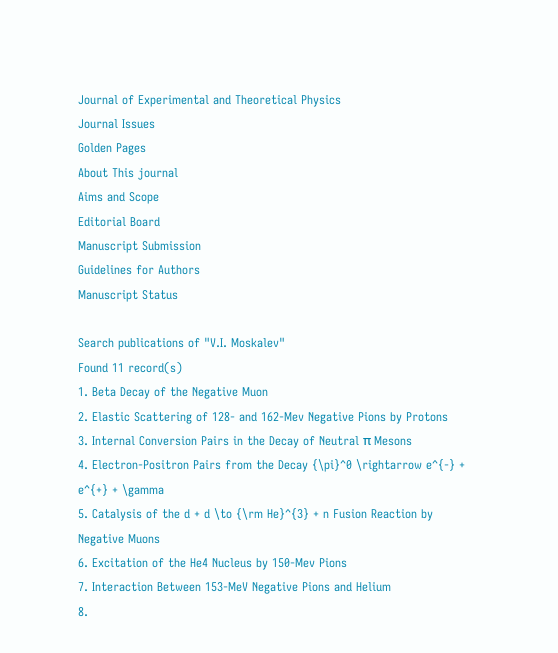Journal of Experimental and Theoretical Physics
Journal Issues
Golden Pages
About This journal
Aims and Scope
Editorial Board
Manuscript Submission
Guidelines for Authors
Manuscript Status

Search publications of "V.I. Moskalev"
Found 11 record(s)
1. Beta Decay of the Negative Muon
2. Elastic Scattering of 128- and 162-Mev Negative Pions by Protons
3. Internal Conversion Pairs in the Decay of Neutral π Mesons
4. Electron-Positron Pairs from the Decay {\pi}^0 \rightarrow e^{-} + e^{+} + \gamma
5. Catalysis of the d + d \to {\rm He}^{3} + n Fusion Reaction by Negative Muons
6. Excitation of the He4 Nucleus by 150-Mev Pions
7. Interaction Between 153-MeV Negative Pions and Helium
8.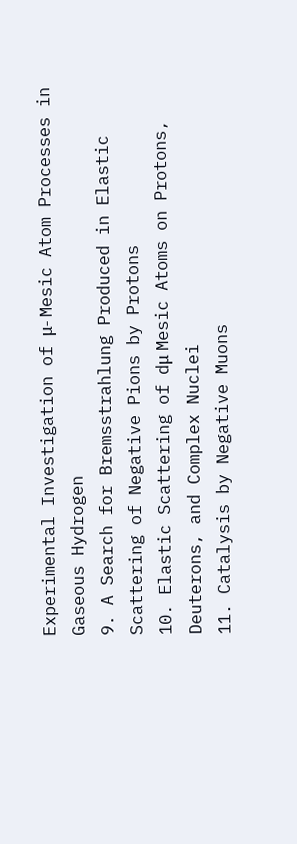Experimental Investigation of μ- Mesic Atom Processes in Gaseous Hydrogen
9. A Search for Bremsstrahlung Produced in Elastic Scattering of Negative Pions by Protons
10. Elastic Scattering of dμ Mesic Atoms on Protons, Deuterons, and Complex Nuclei
11. Catalysis by Negative Muons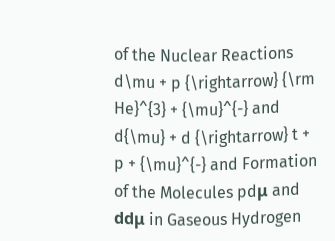of the Nuclear Reactions d\mu + p {\rightarrow} {\rm He}^{3} + {\mu}^{-} and d{\mu} + d {\rightarrow} t + p + {\mu}^{-} and Formation of the Molecules pdμ and ddμ in Gaseous Hydrogen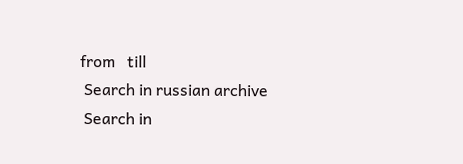from   till
 Search in russian archive
 Search in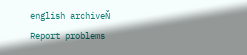english archiveŇ
Report problems